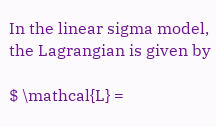In the linear sigma model, the Lagrangian is given by

$ \mathcal{L} =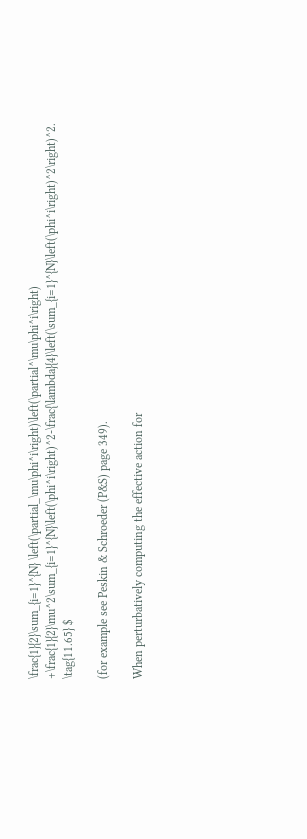\frac{1}{2}\sum_{i=1}^{N} \left(\partial_\mu\phi^i\right)\left(\partial^\mu\phi^i\right) +\frac{1}{2}\mu^2\sum_{i=1}^{N}\left(\phi^i\right)^2-\frac{\lambda}{4}\left(\sum_{i=1}^{N}\left(\phi^i\right)^2\right)^2. \tag{11.65} $

(for example see Peskin & Schroeder (P&S) page 349).

When perturbatively computing the effective action for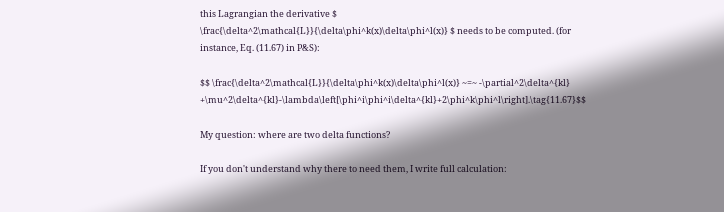this Lagrangian the derivative $ \frac{\delta^2\mathcal{L}}{\delta\phi^k(x)\delta\phi^l(x)} $ needs to be computed. (for instance, Eq. (11.67) in P&S):

$$ \frac{\delta^2\mathcal{L}}{\delta\phi^k(x)\delta\phi^l(x)} ~=~ -\partial^2\delta^{kl} +\mu^2\delta^{kl}-\lambda\left[\phi^i\phi^i\delta^{kl}+2\phi^k\phi^l\right].\tag{11.67}$$

My question: where are two delta functions?

If you don't understand why there to need them, I write full calculation: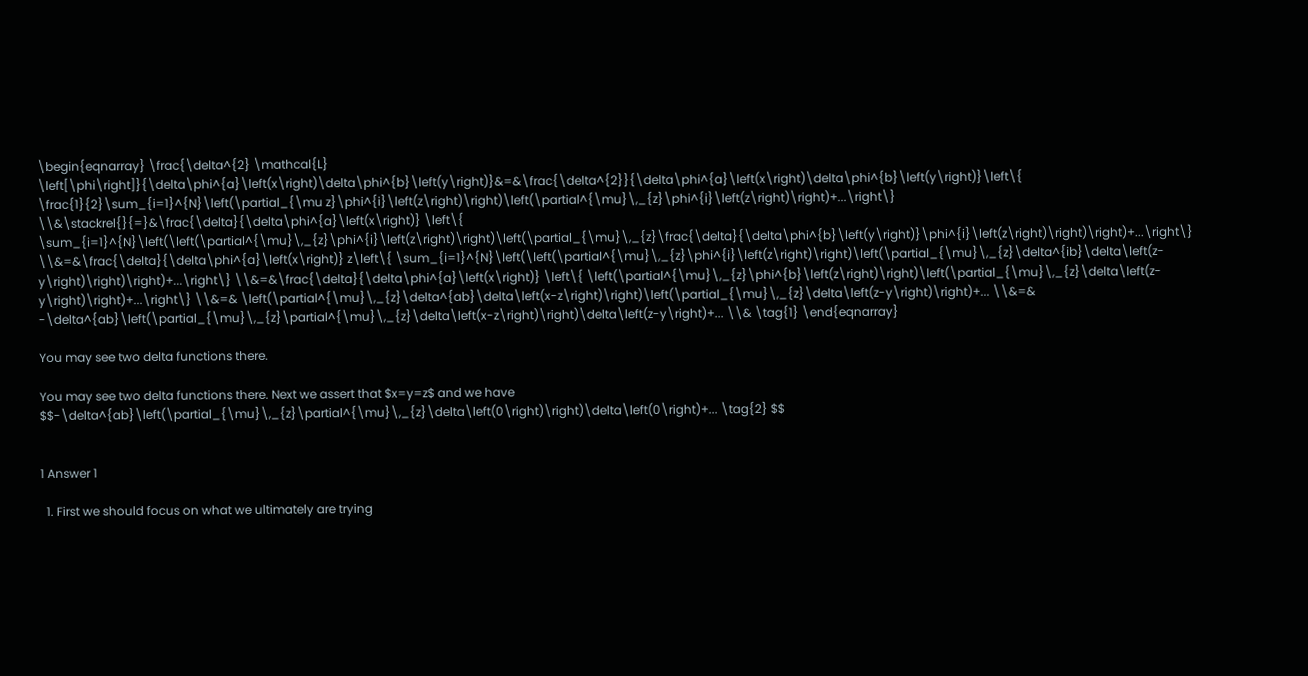\begin{eqnarray} \frac{\delta^{2} \mathcal{L} \left[\phi\right]}{\delta\phi^{a}\left(x\right)\delta\phi^{b}\left(y\right)}&=&\frac{\delta^{2}}{\delta\phi^{a}\left(x\right)\delta\phi^{b}\left(y\right)}\left\{ \frac{1}{2}\sum_{i=1}^{N}\left(\partial_{\mu z}\phi^{i}\left(z\right)\right)\left(\partial^{\mu}\,_{z}\phi^{i}\left(z\right)\right)+...\right\} \\&\stackrel{}{=}&\frac{\delta}{\delta\phi^{a}\left(x\right)} \left\{ \sum_{i=1}^{N}\left(\left(\partial^{\mu}\,_{z}\phi^{i}\left(z\right)\right)\left(\partial_{\mu}\,_{z}\frac{\delta}{\delta\phi^{b}\left(y\right)}\phi^{i}\left(z\right)\right)\right)+...\right\} \\&=&\frac{\delta}{\delta\phi^{a}\left(x\right)} z\left\{ \sum_{i=1}^{N}\left(\left(\partial^{\mu}\,_{z}\phi^{i}\left(z\right)\right)\left(\partial_{\mu}\,_{z}\delta^{ib}\delta\left(z-y\right)\right)\right)+...\right\} \\&=&\frac{\delta}{\delta\phi^{a}\left(x\right)} \left\{ \left(\partial^{\mu}\,_{z}\phi^{b}\left(z\right)\right)\left(\partial_{\mu}\,_{z}\delta\left(z-y\right)\right)+...\right\} \\&=& \left(\partial^{\mu}\,_{z}\delta^{ab}\delta\left(x-z\right)\right)\left(\partial_{\mu}\,_{z}\delta\left(z-y\right)\right)+... \\&=& -\delta^{ab}\left(\partial_{\mu}\,_{z}\partial^{\mu}\,_{z}\delta\left(x-z\right)\right)\delta\left(z-y\right)+... \\& \tag{1} \end{eqnarray}

You may see two delta functions there.

You may see two delta functions there. Next we assert that $x=y=z$ and we have $$-\delta^{ab}\left(\partial_{\mu}\,_{z}\partial^{\mu}\,_{z}\delta\left(0\right)\right)\delta\left(0\right)+... \tag{2} $$


1 Answer 1

  1. First we should focus on what we ultimately are trying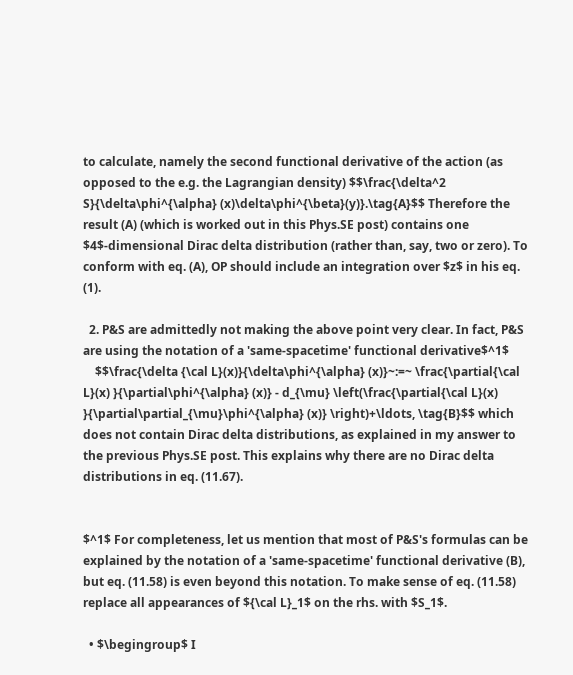to calculate, namely the second functional derivative of the action (as opposed to the e.g. the Lagrangian density) $$\frac{\delta^2 S}{\delta\phi^{\alpha} (x)\delta\phi^{\beta}(y)}.\tag{A}$$ Therefore the result (A) (which is worked out in this Phys.SE post) contains one $4$-dimensional Dirac delta distribution (rather than, say, two or zero). To conform with eq. (A), OP should include an integration over $z$ in his eq. (1).

  2. P&S are admittedly not making the above point very clear. In fact, P&S are using the notation of a 'same-spacetime' functional derivative$^1$
    $$\frac{\delta {\cal L}(x)}{\delta\phi^{\alpha} (x)}~:=~ \frac{\partial{\cal L}(x) }{\partial\phi^{\alpha} (x)} - d_{\mu} \left(\frac{\partial{\cal L}(x) }{\partial\partial_{\mu}\phi^{\alpha} (x)} \right)+\ldots, \tag{B}$$ which does not contain Dirac delta distributions, as explained in my answer to the previous Phys.SE post. This explains why there are no Dirac delta distributions in eq. (11.67).


$^1$ For completeness, let us mention that most of P&S's formulas can be explained by the notation of a 'same-spacetime' functional derivative (B), but eq. (11.58) is even beyond this notation. To make sense of eq. (11.58) replace all appearances of ${\cal L}_1$ on the rhs. with $S_1$.

  • $\begingroup$ I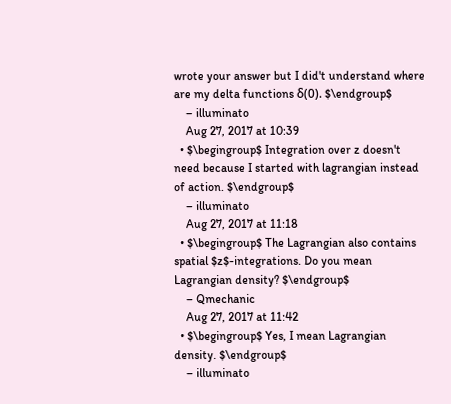wrote your answer but I did't understand where are my delta functions δ(0). $\endgroup$
    – illuminato
    Aug 27, 2017 at 10:39
  • $\begingroup$ Integration over z doesn't need because I started with lagrangian instead of action. $\endgroup$
    – illuminato
    Aug 27, 2017 at 11:18
  • $\begingroup$ The Lagrangian also contains spatial $z$-integrations. Do you mean Lagrangian density? $\endgroup$
    – Qmechanic
    Aug 27, 2017 at 11:42
  • $\begingroup$ Yes, I mean Lagrangian density. $\endgroup$
    – illuminato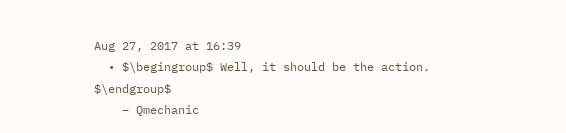Aug 27, 2017 at 16:39
  • $\begingroup$ Well, it should be the action. $\endgroup$
    – Qmechanic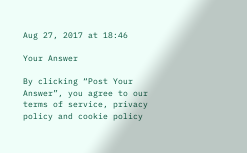Aug 27, 2017 at 18:46

Your Answer

By clicking “Post Your Answer”, you agree to our terms of service, privacy policy and cookie policy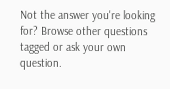Not the answer you're looking for? Browse other questions tagged or ask your own question.